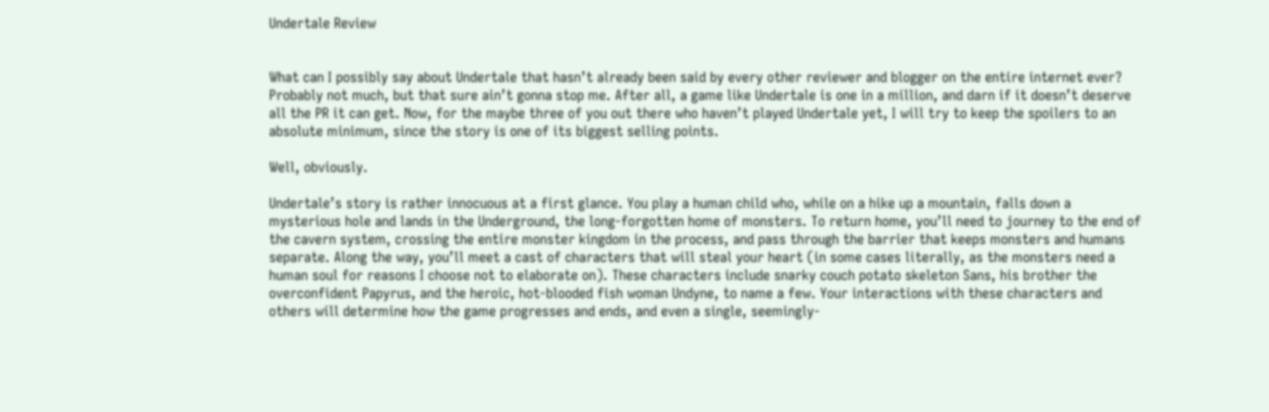Undertale Review


What can I possibly say about Undertale that hasn’t already been said by every other reviewer and blogger on the entire internet ever? Probably not much, but that sure ain’t gonna stop me. After all, a game like Undertale is one in a million, and darn if it doesn’t deserve all the PR it can get. Now, for the maybe three of you out there who haven’t played Undertale yet, I will try to keep the spoilers to an absolute minimum, since the story is one of its biggest selling points.

Well, obviously.

Undertale’s story is rather innocuous at a first glance. You play a human child who, while on a hike up a mountain, falls down a mysterious hole and lands in the Underground, the long-forgotten home of monsters. To return home, you’ll need to journey to the end of the cavern system, crossing the entire monster kingdom in the process, and pass through the barrier that keeps monsters and humans separate. Along the way, you’ll meet a cast of characters that will steal your heart (in some cases literally, as the monsters need a human soul for reasons I choose not to elaborate on). These characters include snarky couch potato skeleton Sans, his brother the overconfident Papyrus, and the heroic, hot-blooded fish woman Undyne, to name a few. Your interactions with these characters and others will determine how the game progresses and ends, and even a single, seemingly-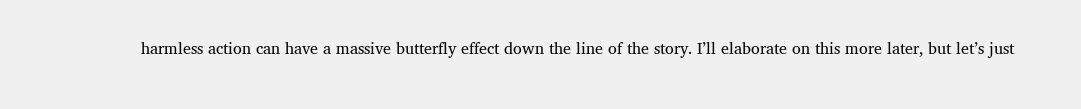harmless action can have a massive butterfly effect down the line of the story. I’ll elaborate on this more later, but let’s just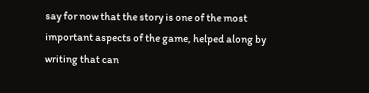say for now that the story is one of the most important aspects of the game, helped along by writing that can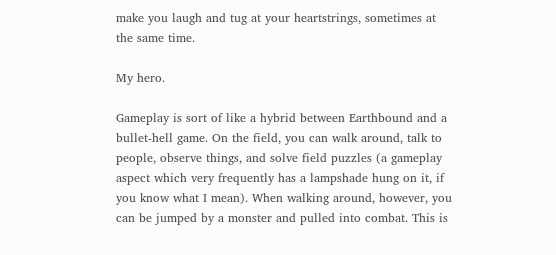make you laugh and tug at your heartstrings, sometimes at the same time.

My hero.

Gameplay is sort of like a hybrid between Earthbound and a bullet-hell game. On the field, you can walk around, talk to people, observe things, and solve field puzzles (a gameplay aspect which very frequently has a lampshade hung on it, if you know what I mean). When walking around, however, you can be jumped by a monster and pulled into combat. This is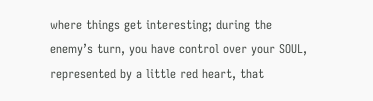where things get interesting; during the enemy’s turn, you have control over your SOUL, represented by a little red heart, that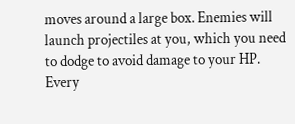moves around a large box. Enemies will launch projectiles at you, which you need to dodge to avoid damage to your HP. Every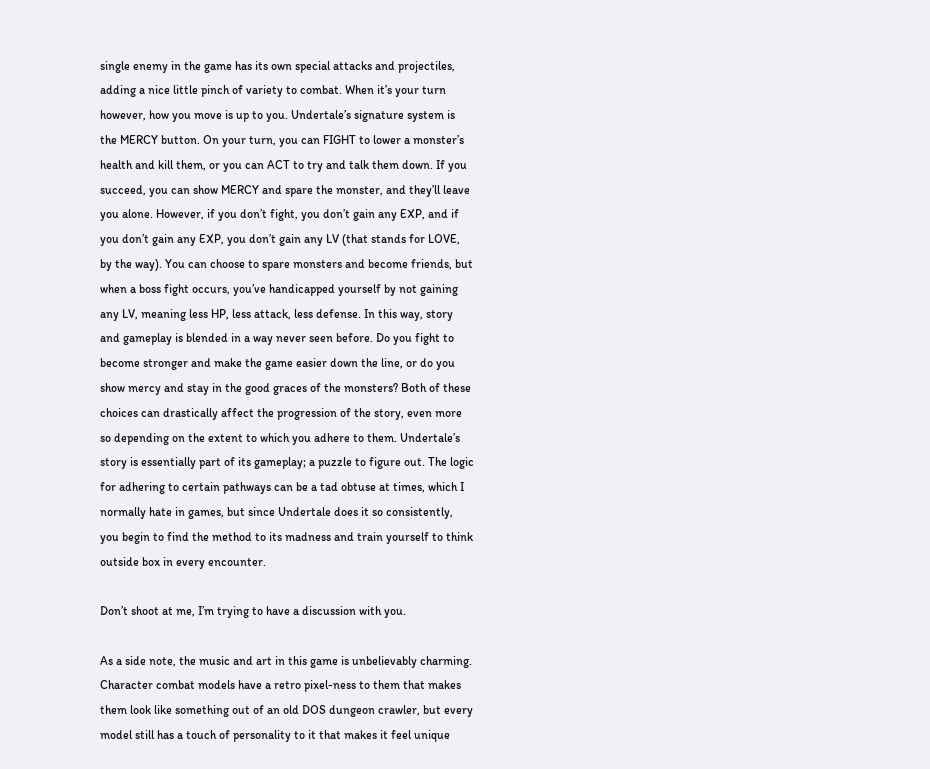single enemy in the game has its own special attacks and projectiles, adding a nice little pinch of variety to combat. When it’s your turn however, how you move is up to you. Undertale’s signature system is the MERCY button. On your turn, you can FIGHT to lower a monster’s health and kill them, or you can ACT to try and talk them down. If you succeed, you can show MERCY and spare the monster, and they’ll leave you alone. However, if you don’t fight, you don’t gain any EXP, and if you don’t gain any EXP, you don’t gain any LV (that stands for LOVE, by the way). You can choose to spare monsters and become friends, but when a boss fight occurs, you’ve handicapped yourself by not gaining any LV, meaning less HP, less attack, less defense. In this way, story and gameplay is blended in a way never seen before. Do you fight to become stronger and make the game easier down the line, or do you show mercy and stay in the good graces of the monsters? Both of these choices can drastically affect the progression of the story, even more so depending on the extent to which you adhere to them. Undertale’s story is essentially part of its gameplay; a puzzle to figure out. The logic for adhering to certain pathways can be a tad obtuse at times, which I normally hate in games, but since Undertale does it so consistently, you begin to find the method to its madness and train yourself to think outside box in every encounter.

Don’t shoot at me, I’m trying to have a discussion with you.

As a side note, the music and art in this game is unbelievably charming. Character combat models have a retro pixel-ness to them that makes them look like something out of an old DOS dungeon crawler, but every model still has a touch of personality to it that makes it feel unique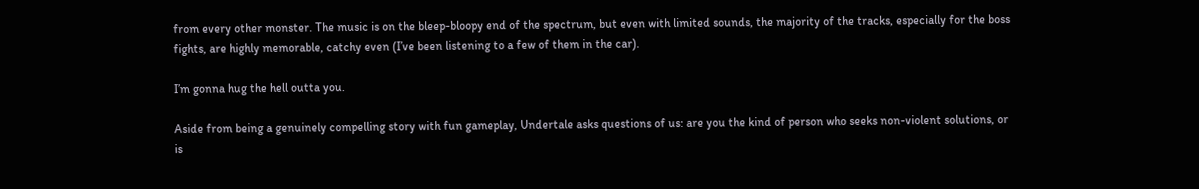from every other monster. The music is on the bleep-bloopy end of the spectrum, but even with limited sounds, the majority of the tracks, especially for the boss fights, are highly memorable, catchy even (I’ve been listening to a few of them in the car).

I’m gonna hug the hell outta you.

Aside from being a genuinely compelling story with fun gameplay, Undertale asks questions of us: are you the kind of person who seeks non-violent solutions, or is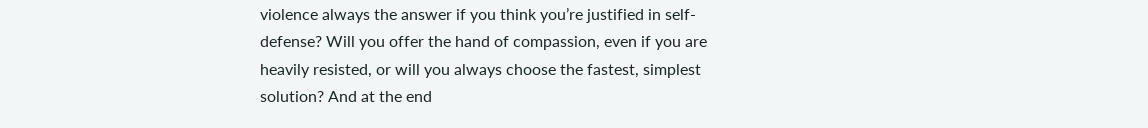violence always the answer if you think you’re justified in self-defense? Will you offer the hand of compassion, even if you are heavily resisted, or will you always choose the fastest, simplest solution? And at the end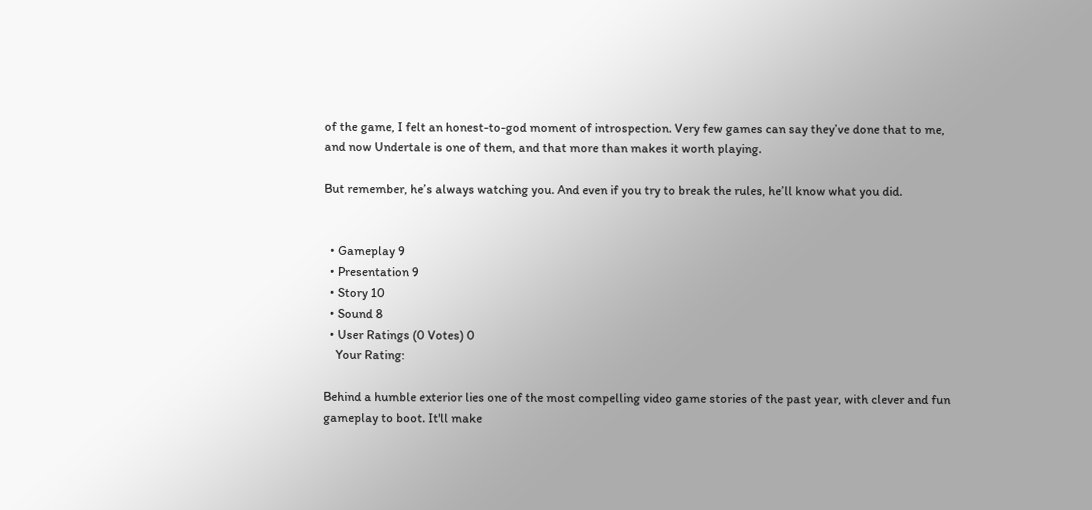of the game, I felt an honest-to-god moment of introspection. Very few games can say they’ve done that to me, and now Undertale is one of them, and that more than makes it worth playing.

But remember, he’s always watching you. And even if you try to break the rules, he’ll know what you did.


  • Gameplay 9
  • Presentation 9
  • Story 10
  • Sound 8
  • User Ratings (0 Votes) 0
    Your Rating:

Behind a humble exterior lies one of the most compelling video game stories of the past year, with clever and fun gameplay to boot. It'll make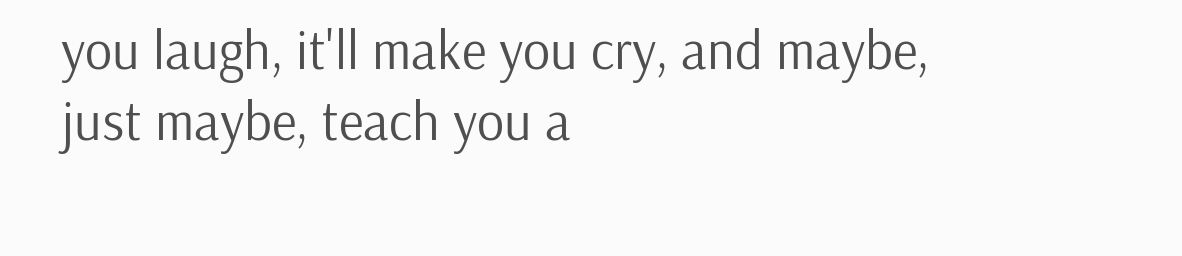you laugh, it'll make you cry, and maybe, just maybe, teach you a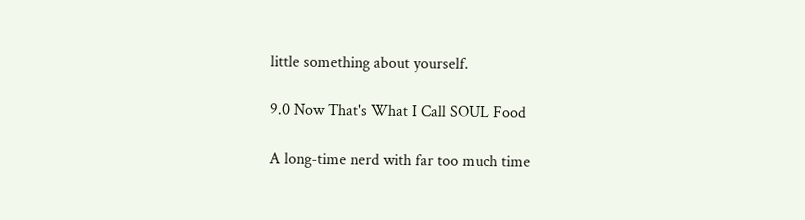little something about yourself.

9.0 Now That's What I Call SOUL Food

A long-time nerd with far too much time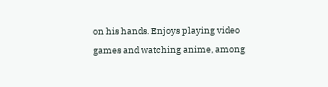on his hands. Enjoys playing video games and watching anime, among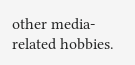other media-related hobbies.